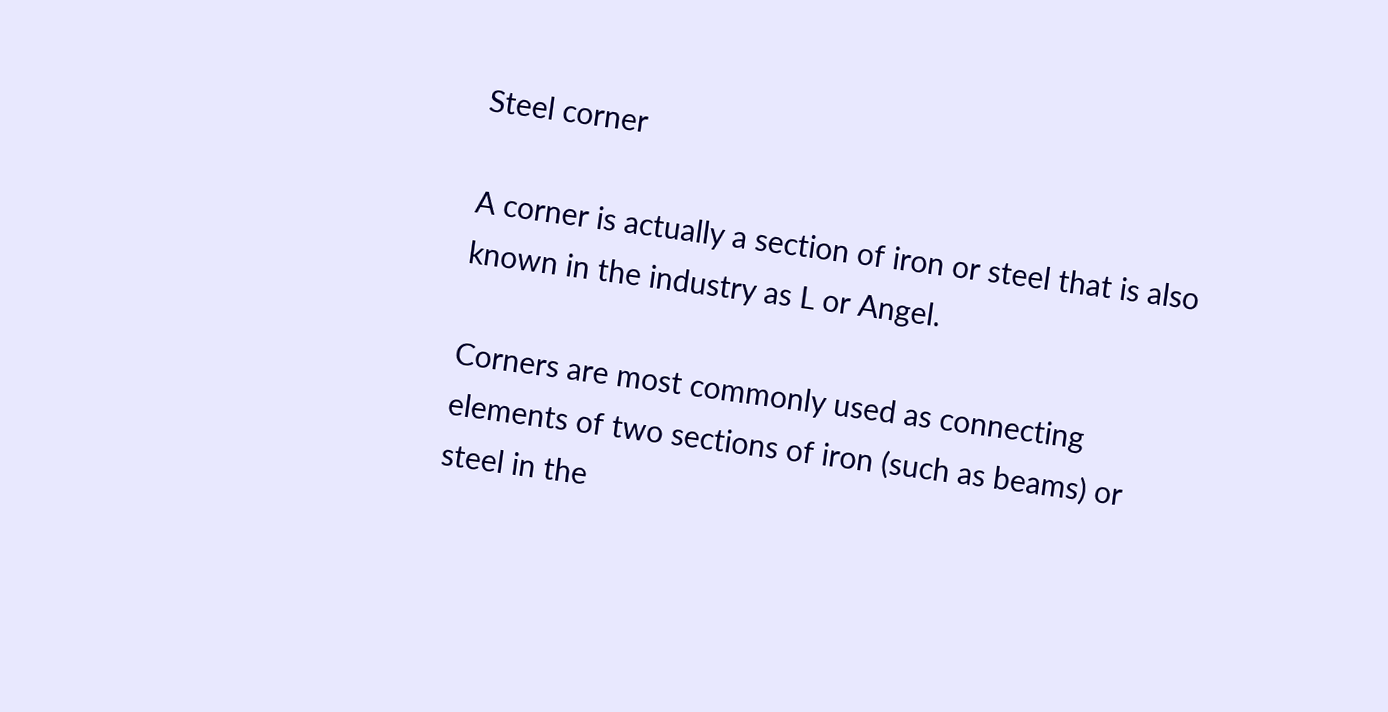Steel corner

A corner is actually a section of iron or steel that is also known in the industry as L or Angel.

Corners are most commonly used as connecting elements of two sections of iron (such as beams) or steel in the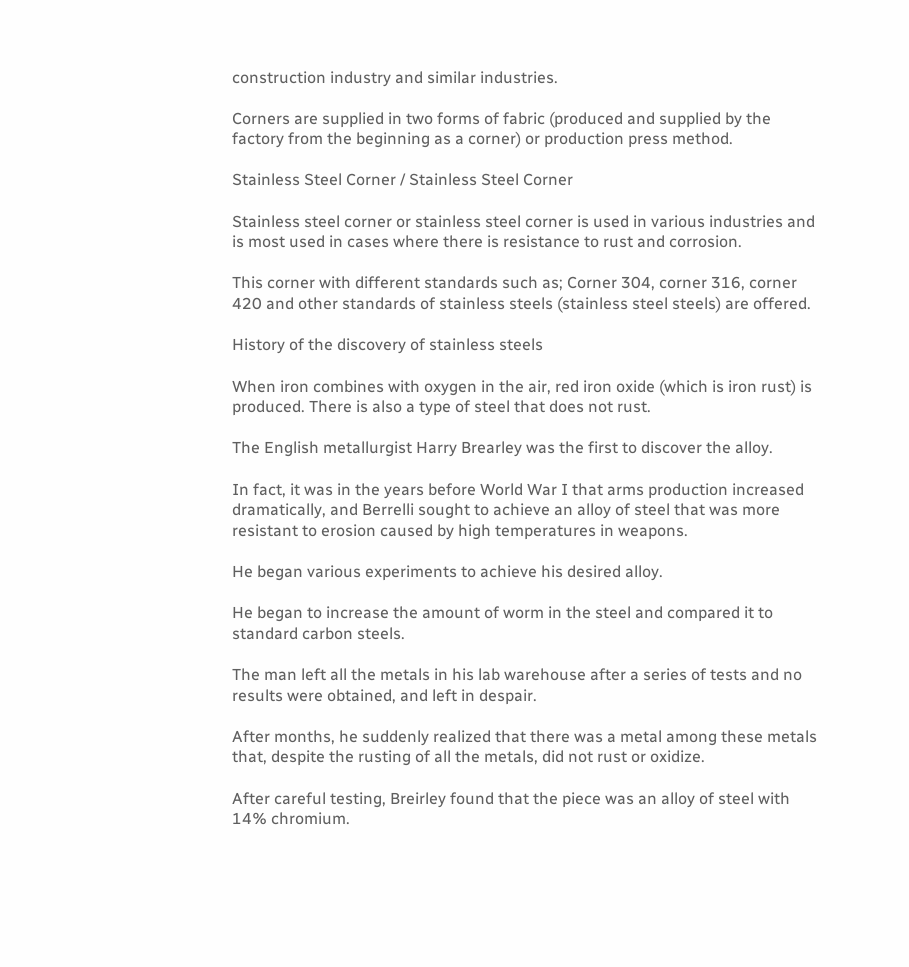construction industry and similar industries.

Corners are supplied in two forms of fabric (produced and supplied by the factory from the beginning as a corner) or production press method.

Stainless Steel Corner / Stainless Steel Corner

Stainless steel corner or stainless steel corner is used in various industries and is most used in cases where there is resistance to rust and corrosion.

This corner with different standards such as; Corner 304, corner 316, corner 420 and other standards of stainless steels (stainless steel steels) are offered.

History of the discovery of stainless steels

When iron combines with oxygen in the air, red iron oxide (which is iron rust) is produced. There is also a type of steel that does not rust.

The English metallurgist Harry Brearley was the first to discover the alloy.

In fact, it was in the years before World War I that arms production increased dramatically, and Berrelli sought to achieve an alloy of steel that was more resistant to erosion caused by high temperatures in weapons.

He began various experiments to achieve his desired alloy.

He began to increase the amount of worm in the steel and compared it to standard carbon steels.

The man left all the metals in his lab warehouse after a series of tests and no results were obtained, and left in despair.

After months, he suddenly realized that there was a metal among these metals that, despite the rusting of all the metals, did not rust or oxidize.

After careful testing, Breirley found that the piece was an alloy of steel with 14% chromium.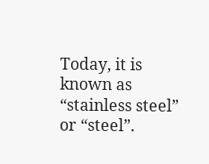Today, it is known as “stainless steel” or “steel”.